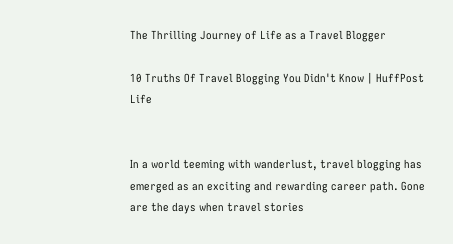The Thrilling Journey of Life as a Travel Blogger

10 Truths Of Travel Blogging You Didn't Know | HuffPost Life


In a world teeming with wanderlust, travel blogging has emerged as an exciting and rewarding career path. Gone are the days when travel stories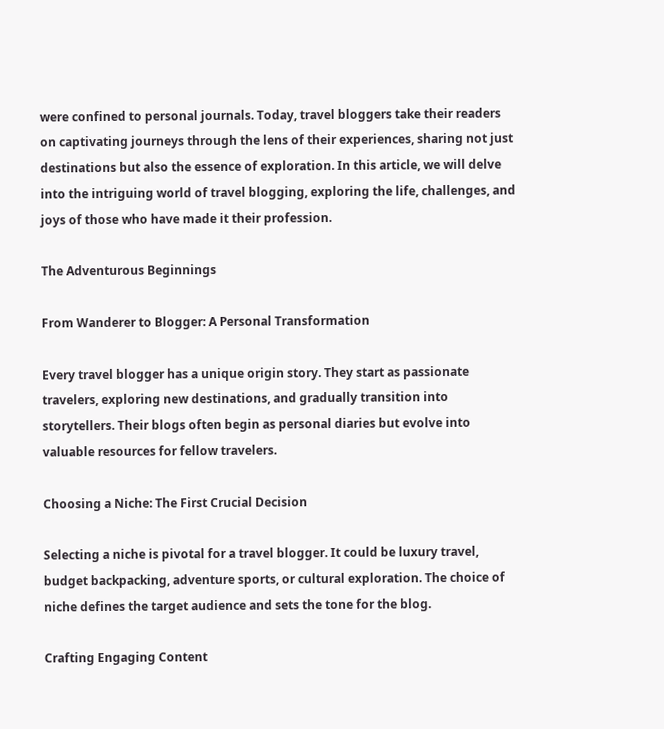were confined to personal journals. Today, travel bloggers take their readers on captivating journeys through the lens of their experiences, sharing not just destinations but also the essence of exploration. In this article, we will delve into the intriguing world of travel blogging, exploring the life, challenges, and joys of those who have made it their profession.

The Adventurous Beginnings

From Wanderer to Blogger: A Personal Transformation

Every travel blogger has a unique origin story. They start as passionate travelers, exploring new destinations, and gradually transition into storytellers. Their blogs often begin as personal diaries but evolve into valuable resources for fellow travelers.

Choosing a Niche: The First Crucial Decision

Selecting a niche is pivotal for a travel blogger. It could be luxury travel, budget backpacking, adventure sports, or cultural exploration. The choice of niche defines the target audience and sets the tone for the blog.

Crafting Engaging Content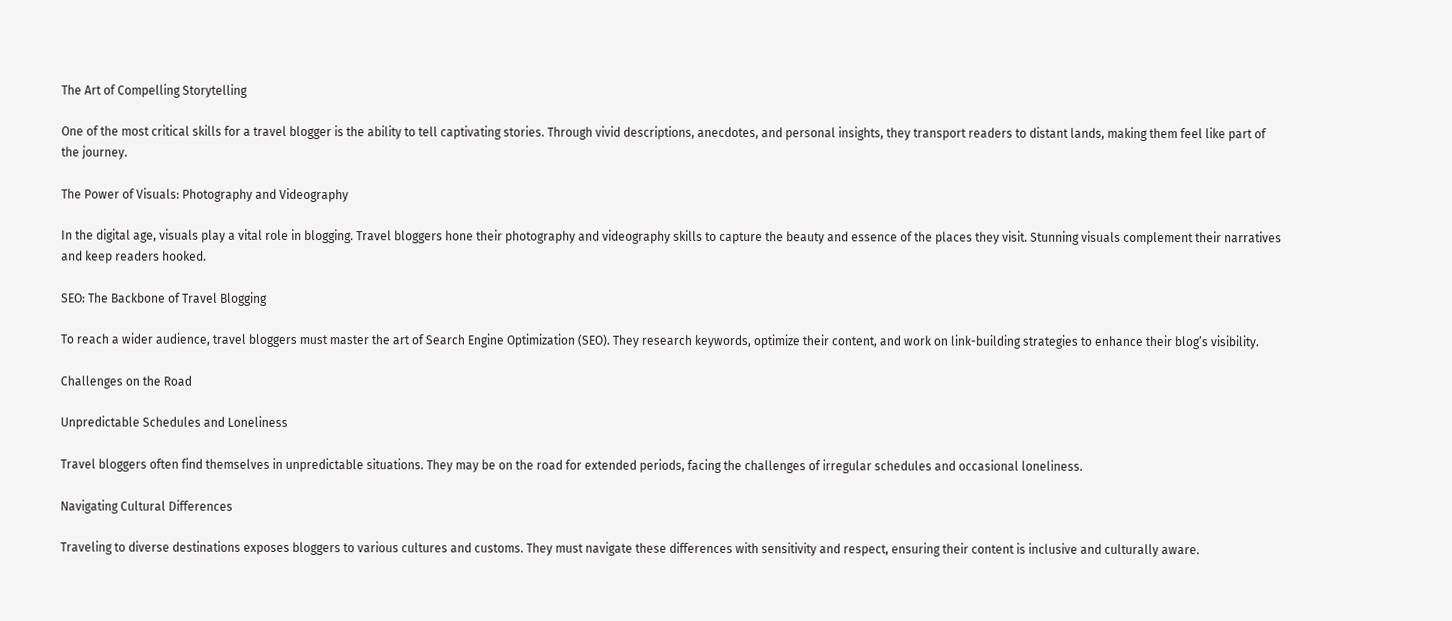The Art of Compelling Storytelling

One of the most critical skills for a travel blogger is the ability to tell captivating stories. Through vivid descriptions, anecdotes, and personal insights, they transport readers to distant lands, making them feel like part of the journey.

The Power of Visuals: Photography and Videography

In the digital age, visuals play a vital role in blogging. Travel bloggers hone their photography and videography skills to capture the beauty and essence of the places they visit. Stunning visuals complement their narratives and keep readers hooked.

SEO: The Backbone of Travel Blogging

To reach a wider audience, travel bloggers must master the art of Search Engine Optimization (SEO). They research keywords, optimize their content, and work on link-building strategies to enhance their blog’s visibility.

Challenges on the Road

Unpredictable Schedules and Loneliness

Travel bloggers often find themselves in unpredictable situations. They may be on the road for extended periods, facing the challenges of irregular schedules and occasional loneliness.

Navigating Cultural Differences

Traveling to diverse destinations exposes bloggers to various cultures and customs. They must navigate these differences with sensitivity and respect, ensuring their content is inclusive and culturally aware.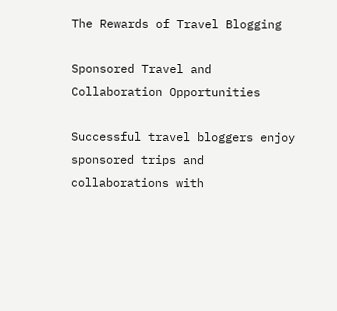The Rewards of Travel Blogging

Sponsored Travel and Collaboration Opportunities

Successful travel bloggers enjoy sponsored trips and collaborations with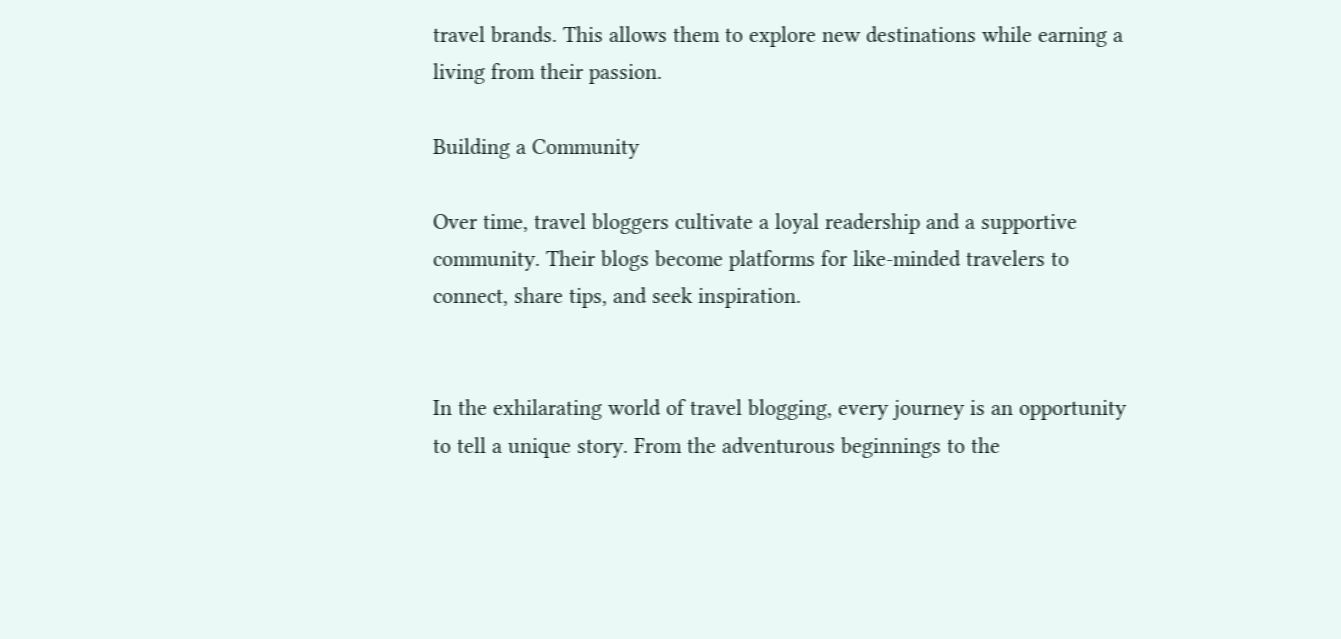travel brands. This allows them to explore new destinations while earning a living from their passion.

Building a Community

Over time, travel bloggers cultivate a loyal readership and a supportive community. Their blogs become platforms for like-minded travelers to connect, share tips, and seek inspiration.


In the exhilarating world of travel blogging, every journey is an opportunity to tell a unique story. From the adventurous beginnings to the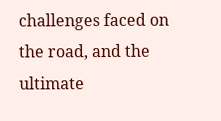challenges faced on the road, and the ultimate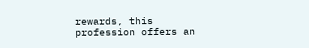rewards, this profession offers an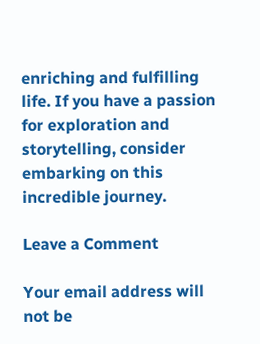enriching and fulfilling life. If you have a passion for exploration and storytelling, consider embarking on this incredible journey.

Leave a Comment

Your email address will not be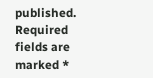published. Required fields are marked *